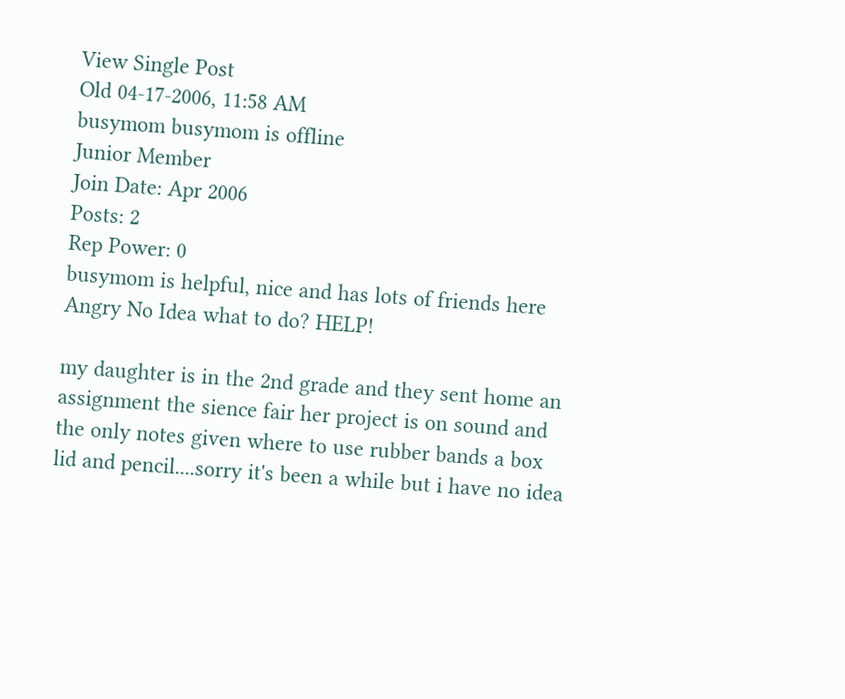View Single Post
Old 04-17-2006, 11:58 AM
busymom busymom is offline
Junior Member
Join Date: Apr 2006
Posts: 2
Rep Power: 0
busymom is helpful, nice and has lots of friends here
Angry No Idea what to do? HELP!

my daughter is in the 2nd grade and they sent home an assignment the sience fair her project is on sound and the only notes given where to use rubber bands a box lid and pencil....sorry it's been a while but i have no idea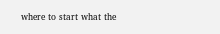where to start what the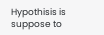Hypothisis is suppose to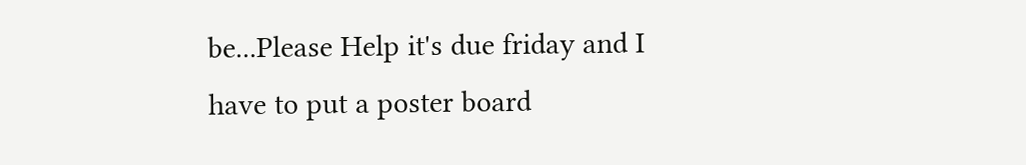be...Please Help it's due friday and I have to put a poster board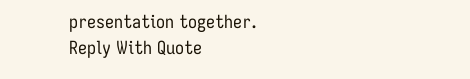presentation together.
Reply With Quote